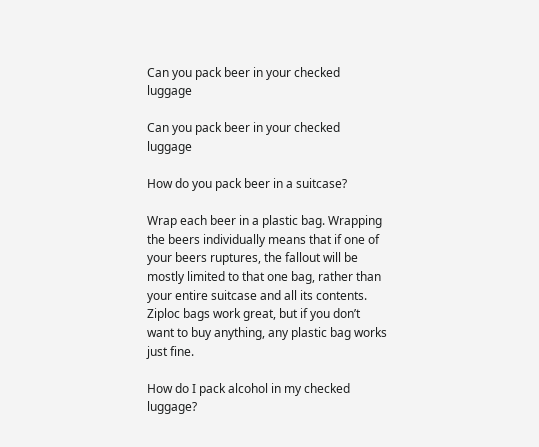Can you pack beer in your checked luggage

Can you pack beer in your checked luggage

How do you pack beer in a suitcase?

Wrap each beer in a plastic bag. Wrapping the beers individually means that if one of your beers ruptures, the fallout will be mostly limited to that one bag, rather than your entire suitcase and all its contents. Ziploc bags work great, but if you don’t want to buy anything, any plastic bag works just fine.

How do I pack alcohol in my checked luggage?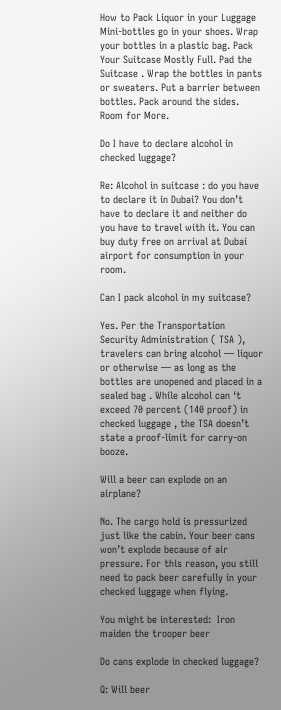How to Pack Liquor in your Luggage Mini-bottles go in your shoes. Wrap your bottles in a plastic bag. Pack Your Suitcase Mostly Full. Pad the Suitcase . Wrap the bottles in pants or sweaters. Put a barrier between bottles. Pack around the sides. Room for More.

Do I have to declare alcohol in checked luggage?

Re: Alcohol in suitcase : do you have to declare it in Dubai? You don’t have to declare it and neither do you have to travel with it. You can buy duty free on arrival at Dubai airport for consumption in your room.

Can I pack alcohol in my suitcase?

Yes. Per the Transportation Security Administration ( TSA ), travelers can bring alcohol — liquor or otherwise — as long as the bottles are unopened and placed in a sealed bag . While alcohol can ‘t exceed 70 percent (140 proof) in checked luggage , the TSA doesn’t state a proof-limit for carry-on booze.

Will a beer can explode on an airplane?

No. The cargo hold is pressurized just like the cabin. Your beer cans won’t explode because of air pressure. For this reason, you still need to pack beer carefully in your checked luggage when flying.

You might be interested:  Iron maiden the trooper beer

Do cans explode in checked luggage?

Q: Will beer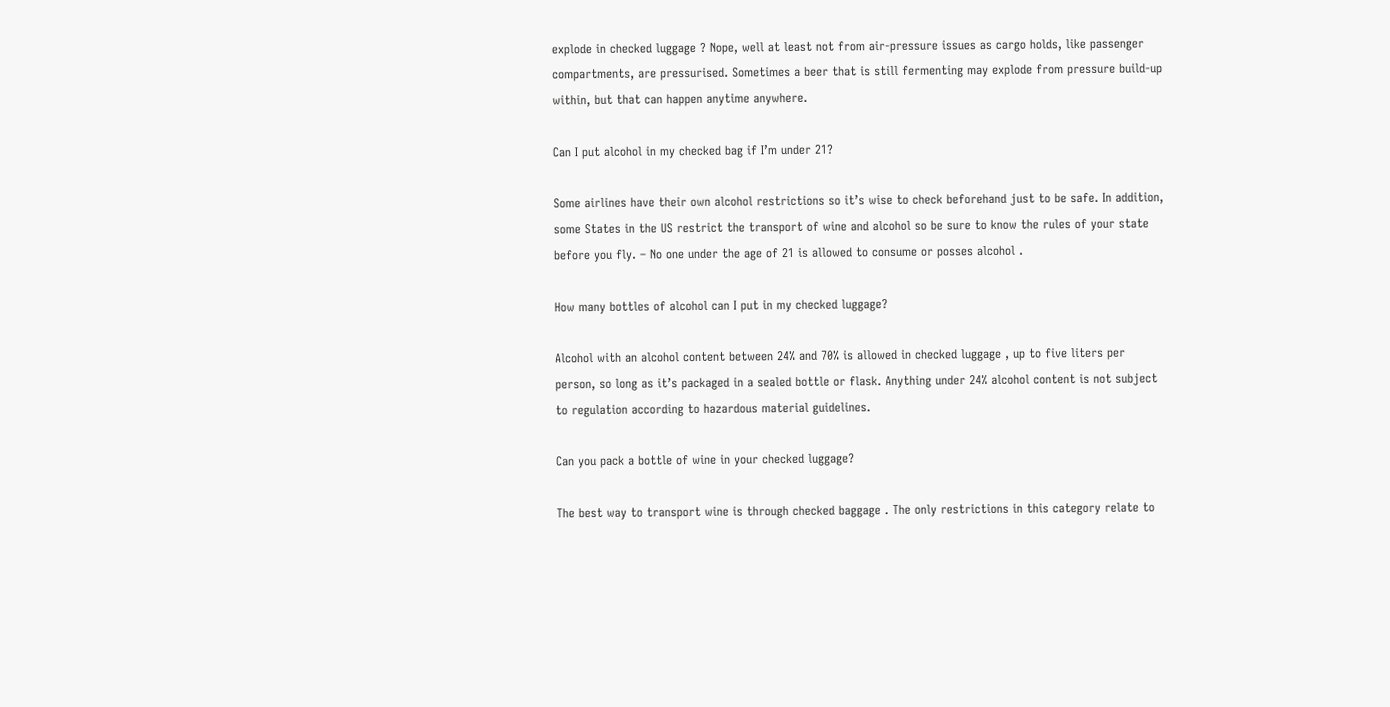explode in checked luggage ? Nope, well at least not from air-pressure issues as cargo holds, like passenger compartments, are pressurised. Sometimes a beer that is still fermenting may explode from pressure build-up within, but that can happen anytime anywhere.

Can I put alcohol in my checked bag if I’m under 21?

Some airlines have their own alcohol restrictions so it’s wise to check beforehand just to be safe. In addition, some States in the US restrict the transport of wine and alcohol so be sure to know the rules of your state before you fly. – No one under the age of 21 is allowed to consume or posses alcohol .

How many bottles of alcohol can I put in my checked luggage?

Alcohol with an alcohol content between 24% and 70% is allowed in checked luggage , up to five liters per person, so long as it’s packaged in a sealed bottle or flask. Anything under 24% alcohol content is not subject to regulation according to hazardous material guidelines.

Can you pack a bottle of wine in your checked luggage?

The best way to transport wine is through checked baggage . The only restrictions in this category relate to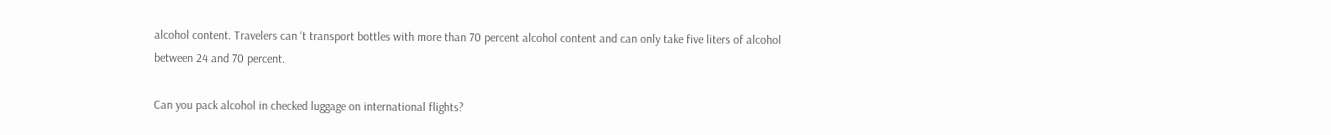alcohol content. Travelers can ‘t transport bottles with more than 70 percent alcohol content and can only take five liters of alcohol between 24 and 70 percent.

Can you pack alcohol in checked luggage on international flights?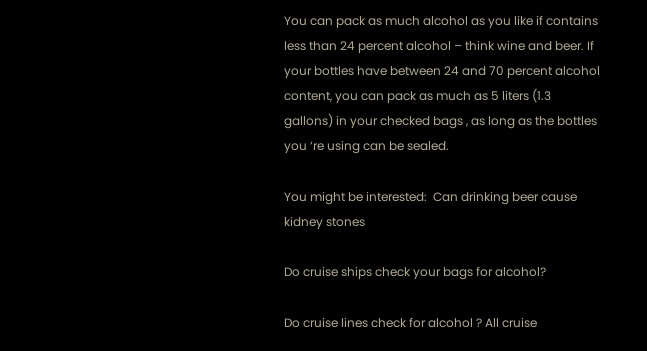You can pack as much alcohol as you like if contains less than 24 percent alcohol – think wine and beer. If your bottles have between 24 and 70 percent alcohol content, you can pack as much as 5 liters (1.3 gallons) in your checked bags , as long as the bottles you ‘re using can be sealed.

You might be interested:  Can drinking beer cause kidney stones

Do cruise ships check your bags for alcohol?

Do cruise lines check for alcohol ? All cruise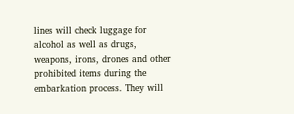lines will check luggage for alcohol as well as drugs, weapons, irons, drones and other prohibited items during the embarkation process. They will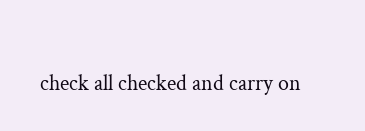check all checked and carry on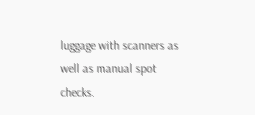luggage with scanners as well as manual spot checks.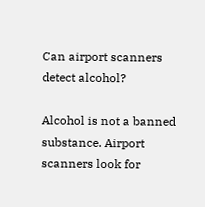Can airport scanners detect alcohol?

Alcohol is not a banned substance. Airport scanners look for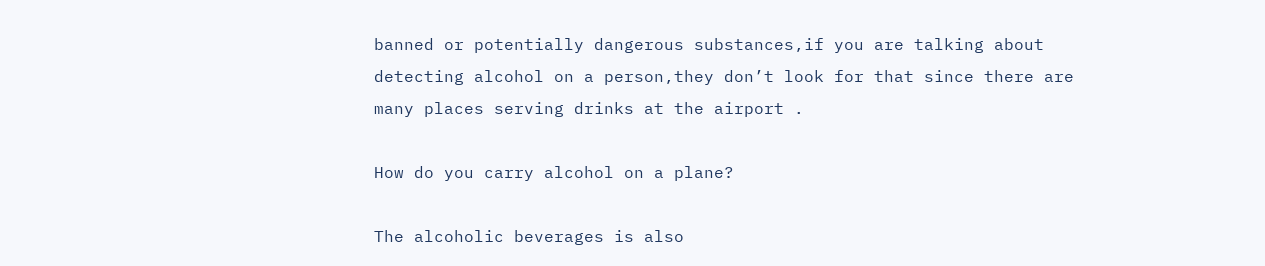banned or potentially dangerous substances,if you are talking about detecting alcohol on a person,they don’t look for that since there are many places serving drinks at the airport .

How do you carry alcohol on a plane?

The alcoholic beverages is also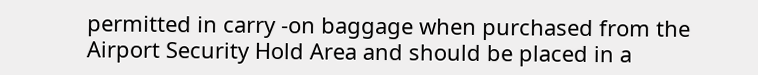permitted in carry -on baggage when purchased from the Airport Security Hold Area and should be placed in a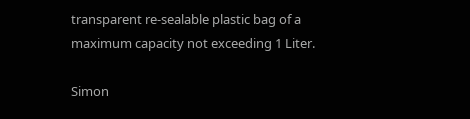transparent re-sealable plastic bag of a maximum capacity not exceeding 1 Liter.

Simon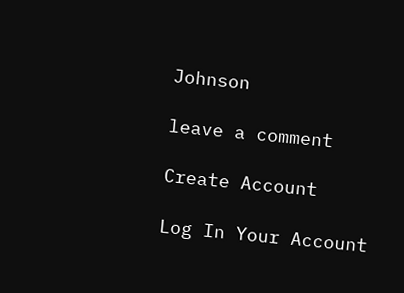Johnson

leave a comment

Create Account

Log In Your Account